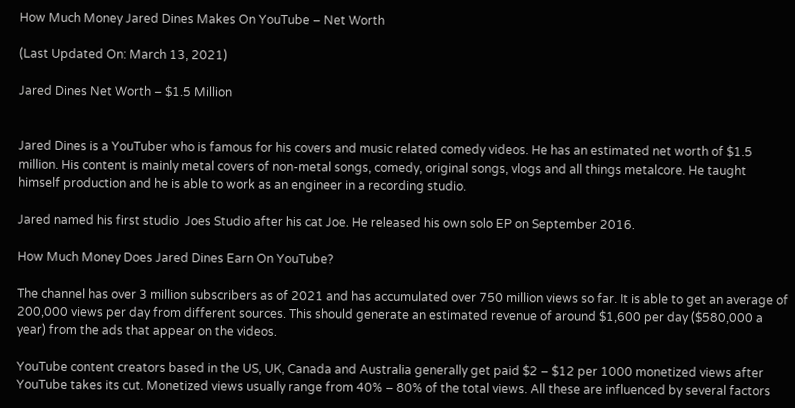How Much Money Jared Dines Makes On YouTube – Net Worth

(Last Updated On: March 13, 2021)

Jared Dines Net Worth – $1.5 Million


Jared Dines is a YouTuber who is famous for his covers and music related comedy videos. He has an estimated net worth of $1.5 million. His content is mainly metal covers of non-metal songs, comedy, original songs, vlogs and all things metalcore. He taught himself production and he is able to work as an engineer in a recording studio.

Jared named his first studio  Joes Studio after his cat Joe. He released his own solo EP on September 2016.

How Much Money Does Jared Dines Earn On YouTube?

The channel has over 3 million subscribers as of 2021 and has accumulated over 750 million views so far. It is able to get an average of 200,000 views per day from different sources. This should generate an estimated revenue of around $1,600 per day ($580,000 a year) from the ads that appear on the videos.

YouTube content creators based in the US, UK, Canada and Australia generally get paid $2 – $12 per 1000 monetized views after YouTube takes its cut. Monetized views usually range from 40% – 80% of the total views. All these are influenced by several factors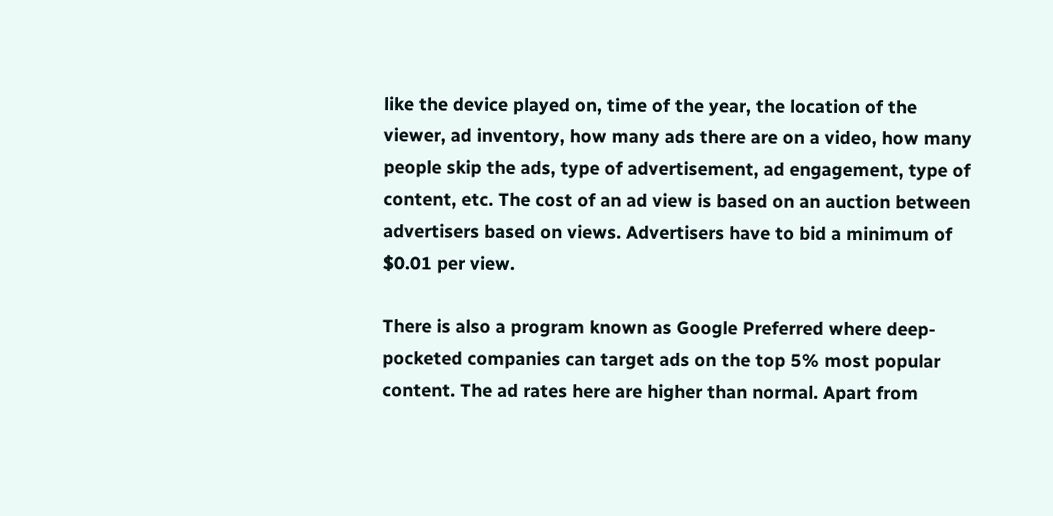like the device played on, time of the year, the location of the viewer, ad inventory, how many ads there are on a video, how many people skip the ads, type of advertisement, ad engagement, type of content, etc. The cost of an ad view is based on an auction between advertisers based on views. Advertisers have to bid a minimum of $0.01 per view.

There is also a program known as Google Preferred where deep-pocketed companies can target ads on the top 5% most popular content. The ad rates here are higher than normal. Apart from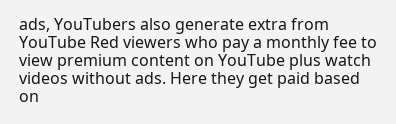ads, YouTubers also generate extra from YouTube Red viewers who pay a monthly fee to view premium content on YouTube plus watch videos without ads. Here they get paid based on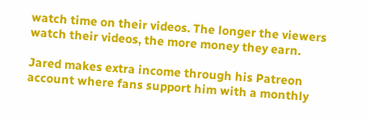watch time on their videos. The longer the viewers watch their videos, the more money they earn.

Jared makes extra income through his Patreon account where fans support him with a monthly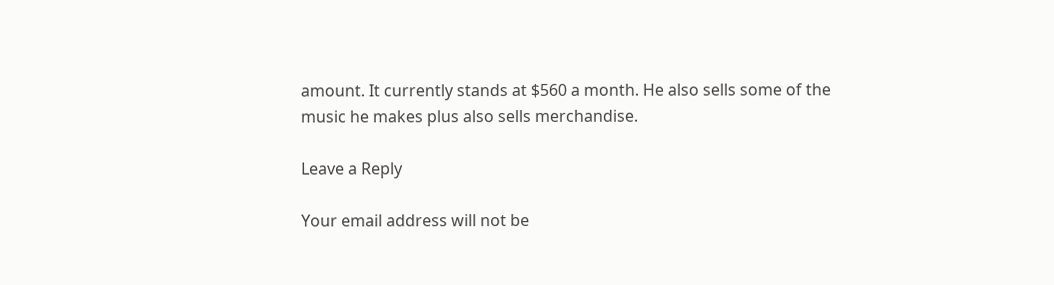amount. It currently stands at $560 a month. He also sells some of the music he makes plus also sells merchandise.

Leave a Reply

Your email address will not be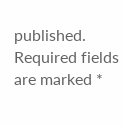published. Required fields are marked *